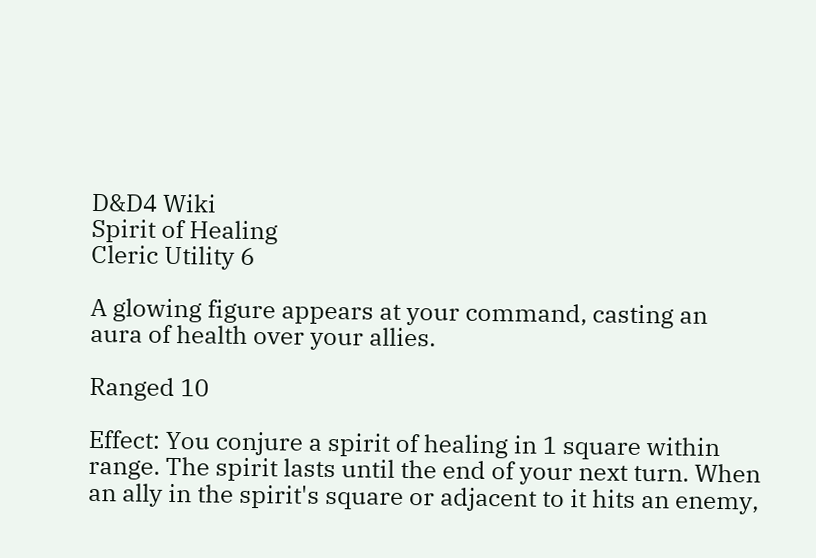D&D4 Wiki
Spirit of Healing
Cleric Utility 6

A glowing figure appears at your command, casting an aura of health over your allies.

Ranged 10

Effect: You conjure a spirit of healing in 1 square within range. The spirit lasts until the end of your next turn. When an ally in the spirit's square or adjacent to it hits an enemy,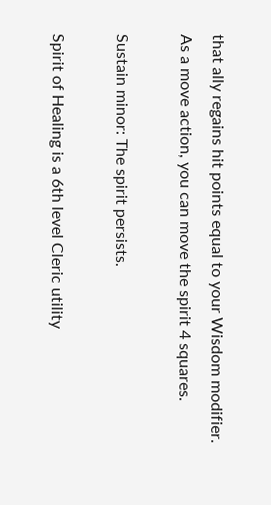that ally regains hit points equal to your Wisdom modifier. As a move action, you can move the spirit 4 squares.

Sustain minor: The spirit persists.

Spirit of Healing is a 6th level Cleric utility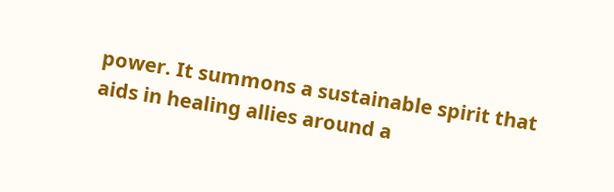power. It summons a sustainable spirit that aids in healing allies around a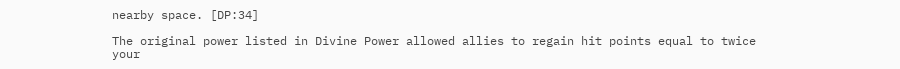nearby space. [DP:34]

The original power listed in Divine Power allowed allies to regain hit points equal to twice your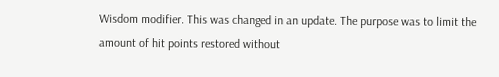Wisdom modifier. This was changed in an update. The purpose was to limit the amount of hit points restored without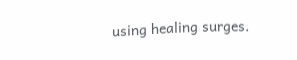using healing surges.